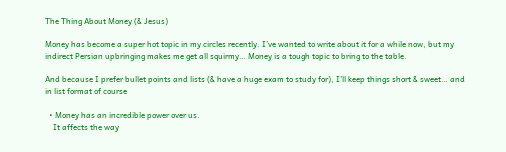The Thing About Money (& Jesus)

Money has become a super hot topic in my circles recently. I’ve wanted to write about it for a while now, but my indirect Persian upbringing makes me get all squirmy… Money is a tough topic to bring to the table.

And because I prefer bullet points and lists (& have a huge exam to study for), I’ll keep things short & sweet… and in list format of course

  • Money has an incredible power over us.
    It affects the way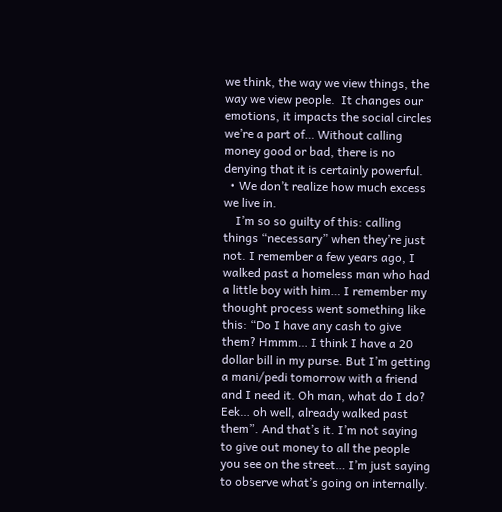we think, the way we view things, the way we view people.  It changes our emotions, it impacts the social circles we’re a part of… Without calling money good or bad, there is no denying that it is certainly powerful.
  • We don’t realize how much excess we live in.
    I’m so so guilty of this: calling things “necessary” when they’re just not. I remember a few years ago, I walked past a homeless man who had a little boy with him… I remember my thought process went something like this: “Do I have any cash to give them? Hmmm… I think I have a 20 dollar bill in my purse. But I’m getting a mani/pedi tomorrow with a friend and I need it. Oh man, what do I do? Eek… oh well, already walked past them”. And that’s it. I’m not saying to give out money to all the people you see on the street… I’m just saying to observe what’s going on internally.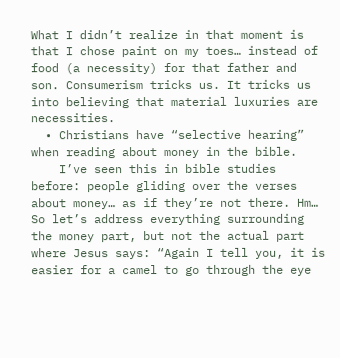What I didn’t realize in that moment is that I chose paint on my toes… instead of food (a necessity) for that father and son. Consumerism tricks us. It tricks us into believing that material luxuries are necessities.
  • Christians have “selective hearing” when reading about money in the bible.
    I’ve seen this in bible studies before: people gliding over the verses about money… as if they’re not there. Hm… So let’s address everything surrounding the money part, but not the actual part where Jesus says: “Again I tell you, it is easier for a camel to go through the eye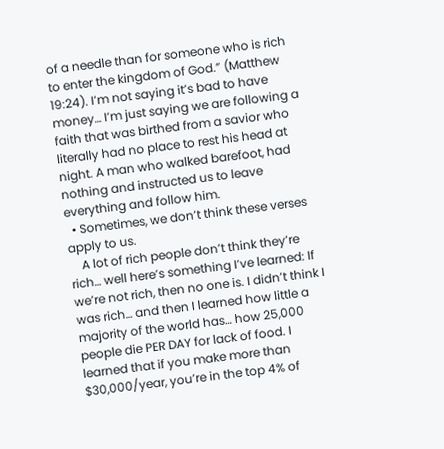of a needle than for someone who is rich to enter the kingdom of God.” (Matthew 19:24). I’m not saying it’s bad to have money… I’m just saying we are following a faith that was birthed from a savior who literally had no place to rest his head at night. A man who walked barefoot, had nothing and instructed us to leave everything and follow him.
  • Sometimes, we don’t think these verses apply to us.
    A lot of rich people don’t think they’re rich… well here’s something I’ve learned: If we’re not rich, then no one is. I didn’t think I was rich… and then I learned how little a majority of the world has… how 25,000 people die PER DAY for lack of food. I learned that if you make more than $30,000/year, you’re in the top 4% of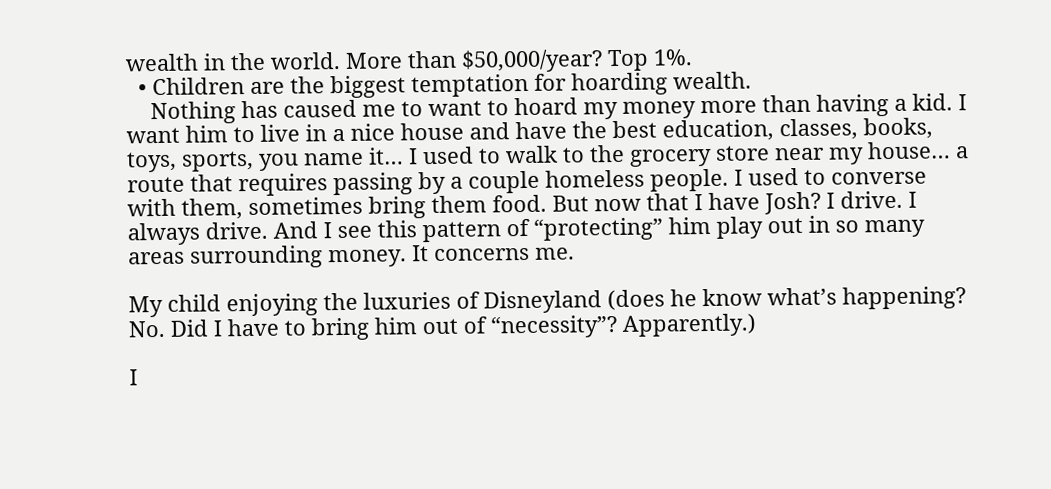wealth in the world. More than $50,000/year? Top 1%.
  • Children are the biggest temptation for hoarding wealth.
    Nothing has caused me to want to hoard my money more than having a kid. I want him to live in a nice house and have the best education, classes, books, toys, sports, you name it… I used to walk to the grocery store near my house… a route that requires passing by a couple homeless people. I used to converse with them, sometimes bring them food. But now that I have Josh? I drive. I always drive. And I see this pattern of “protecting” him play out in so many areas surrounding money. It concerns me.

My child enjoying the luxuries of Disneyland (does he know what’s happening? No. Did I have to bring him out of “necessity”? Apparently.)

I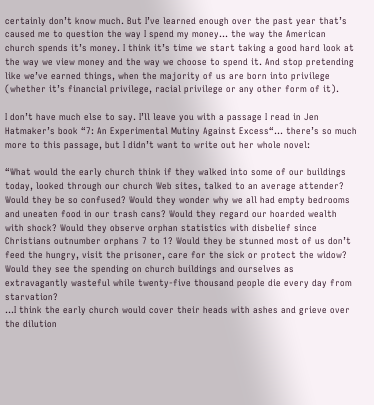certainly don’t know much. But I’ve learned enough over the past year that’s caused me to question the way I spend my money… the way the American church spends it’s money. I think it’s time we start taking a good hard look at the way we view money and the way we choose to spend it. And stop pretending like we’ve earned things, when the majority of us are born into privilege (whether it’s financial privilege, racial privilege or any other form of it).

I don’t have much else to say. I’ll leave you with a passage I read in Jen Hatmaker’s book “7: An Experimental Mutiny Against Excess“… there’s so much more to this passage, but I didn’t want to write out her whole novel:

“What would the early church think if they walked into some of our buildings today, looked through our church Web sites, talked to an average attender? Would they be so confused? Would they wonder why we all had empty bedrooms and uneaten food in our trash cans? Would they regard our hoarded wealth with shock? Would they observe orphan statistics with disbelief since Christians outnumber orphans 7 to 1? Would they be stunned most of us don’t feed the hungry, visit the prisoner, care for the sick or protect the widow? Would they see the spending on church buildings and ourselves as extravagantly wasteful while twenty-five thousand people die every day from starvation?
…I think the early church would cover their heads with ashes and grieve over the dilution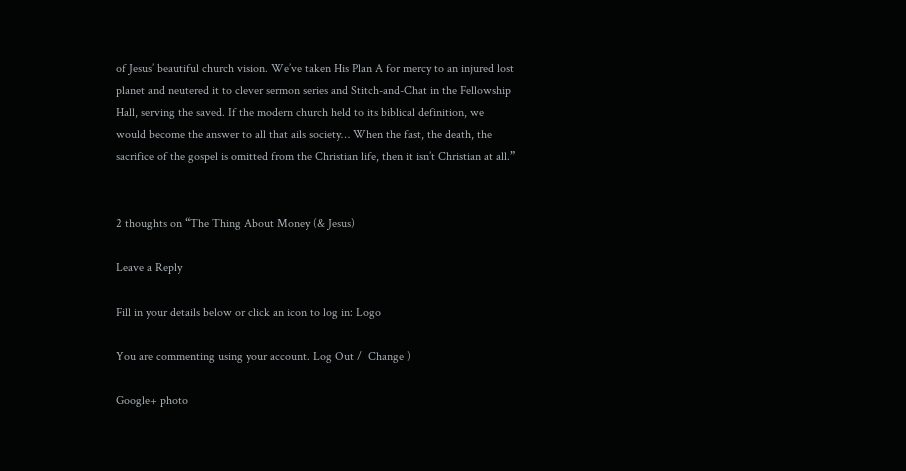of Jesus’ beautiful church vision. We’ve taken His Plan A for mercy to an injured lost planet and neutered it to clever sermon series and Stitch-and-Chat in the Fellowship Hall, serving the saved. If the modern church held to its biblical definition, we would become the answer to all that ails society… When the fast, the death, the sacrifice of the gospel is omitted from the Christian life, then it isn’t Christian at all.”


2 thoughts on “The Thing About Money (& Jesus)

Leave a Reply

Fill in your details below or click an icon to log in: Logo

You are commenting using your account. Log Out /  Change )

Google+ photo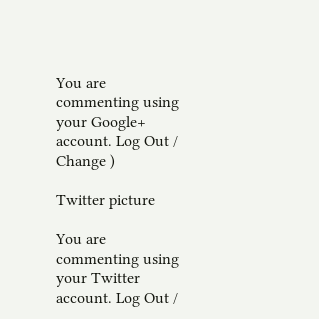You are commenting using your Google+ account. Log Out /  Change )

Twitter picture

You are commenting using your Twitter account. Log Out /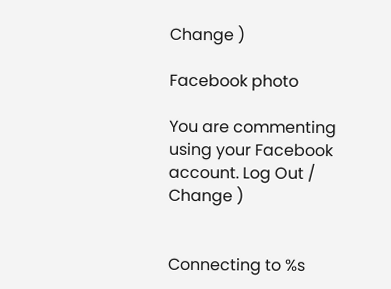Change )

Facebook photo

You are commenting using your Facebook account. Log Out /  Change )


Connecting to %s